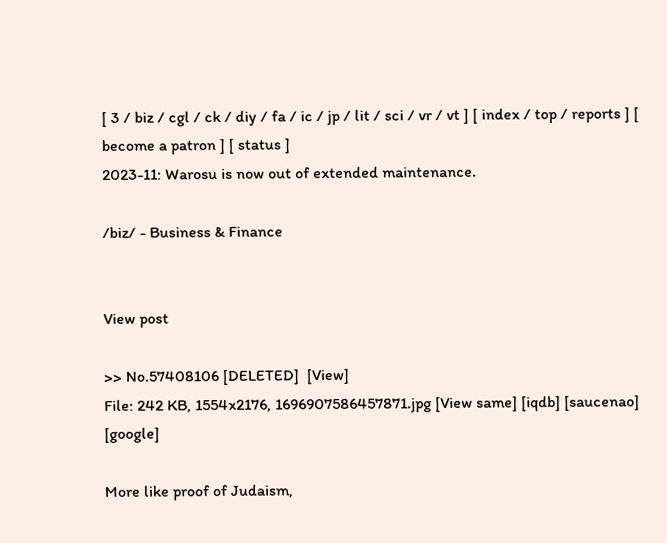[ 3 / biz / cgl / ck / diy / fa / ic / jp / lit / sci / vr / vt ] [ index / top / reports ] [ become a patron ] [ status ]
2023-11: Warosu is now out of extended maintenance.

/biz/ - Business & Finance


View post

>> No.57408106 [DELETED]  [View]
File: 242 KB, 1554x2176, 1696907586457871.jpg [View same] [iqdb] [saucenao] [google]

More like proof of Judaism,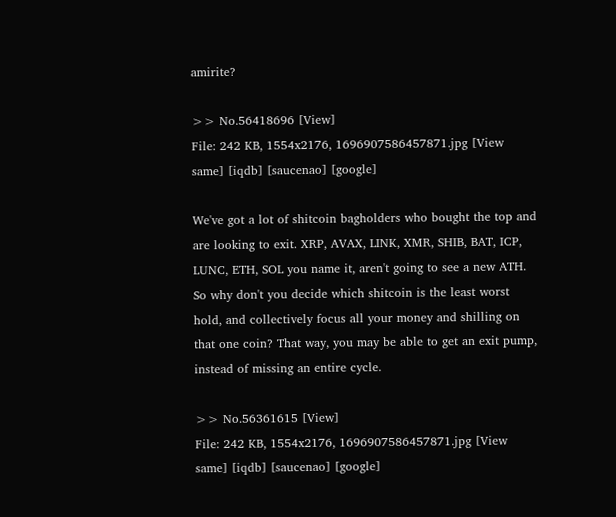amirite?

>> No.56418696 [View]
File: 242 KB, 1554x2176, 1696907586457871.jpg [View same] [iqdb] [saucenao] [google]

We've got a lot of shitcoin bagholders who bought the top and are looking to exit. XRP, AVAX, LINK, XMR, SHIB, BAT, ICP, LUNC, ETH, SOL you name it, aren't going to see a new ATH. So why don't you decide which shitcoin is the least worst hold, and collectively focus all your money and shilling on that one coin? That way, you may be able to get an exit pump, instead of missing an entire cycle.

>> No.56361615 [View]
File: 242 KB, 1554x2176, 1696907586457871.jpg [View same] [iqdb] [saucenao] [google]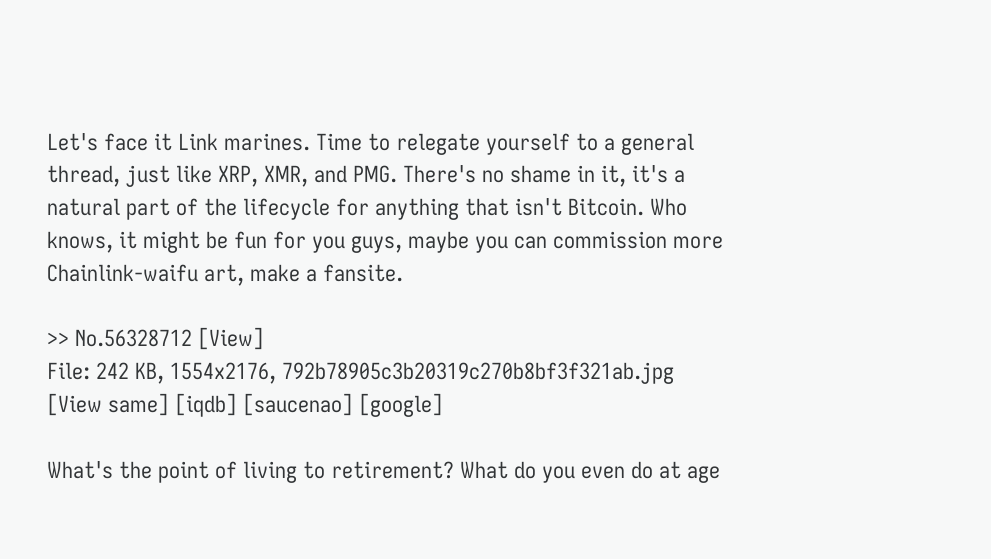Let's face it Link marines. Time to relegate yourself to a general thread, just like XRP, XMR, and PMG. There's no shame in it, it's a natural part of the lifecycle for anything that isn't Bitcoin. Who knows, it might be fun for you guys, maybe you can commission more Chainlink-waifu art, make a fansite.

>> No.56328712 [View]
File: 242 KB, 1554x2176, 792b78905c3b20319c270b8bf3f321ab.jpg [View same] [iqdb] [saucenao] [google]

What's the point of living to retirement? What do you even do at age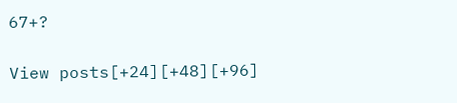67+?

View posts[+24][+48][+96]